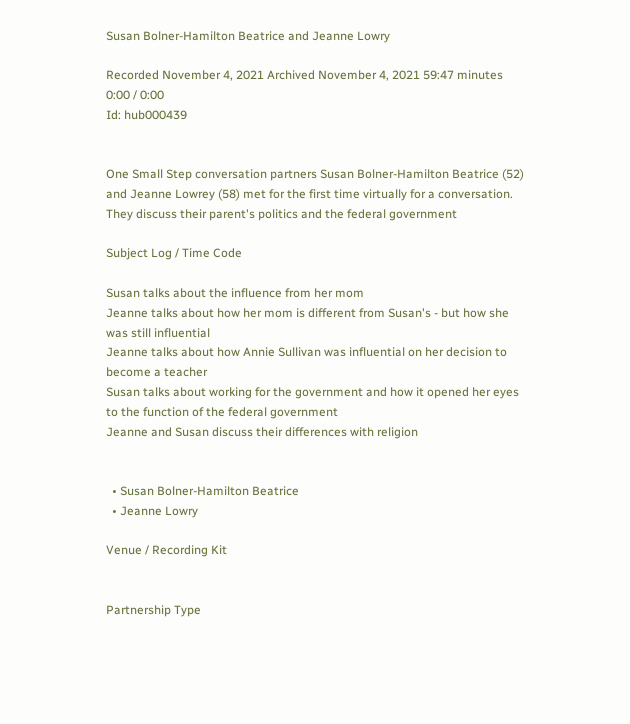Susan Bolner-Hamilton Beatrice and Jeanne Lowry

Recorded November 4, 2021 Archived November 4, 2021 59:47 minutes
0:00 / 0:00
Id: hub000439


One Small Step conversation partners Susan Bolner-Hamilton Beatrice (52) and Jeanne Lowrey (58) met for the first time virtually for a conversation. They discuss their parent's politics and the federal government

Subject Log / Time Code

Susan talks about the influence from her mom
Jeanne talks about how her mom is different from Susan's - but how she was still influential
Jeanne talks about how Annie Sullivan was influential on her decision to become a teacher
Susan talks about working for the government and how it opened her eyes to the function of the federal government
Jeanne and Susan discuss their differences with religion


  • Susan Bolner-Hamilton Beatrice
  • Jeanne Lowry

Venue / Recording Kit


Partnership Type